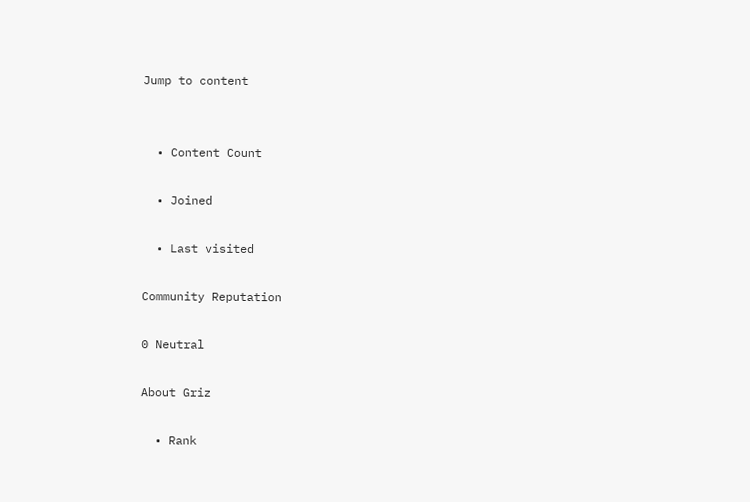Jump to content


  • Content Count

  • Joined

  • Last visited

Community Reputation

0 Neutral

About Griz

  • Rank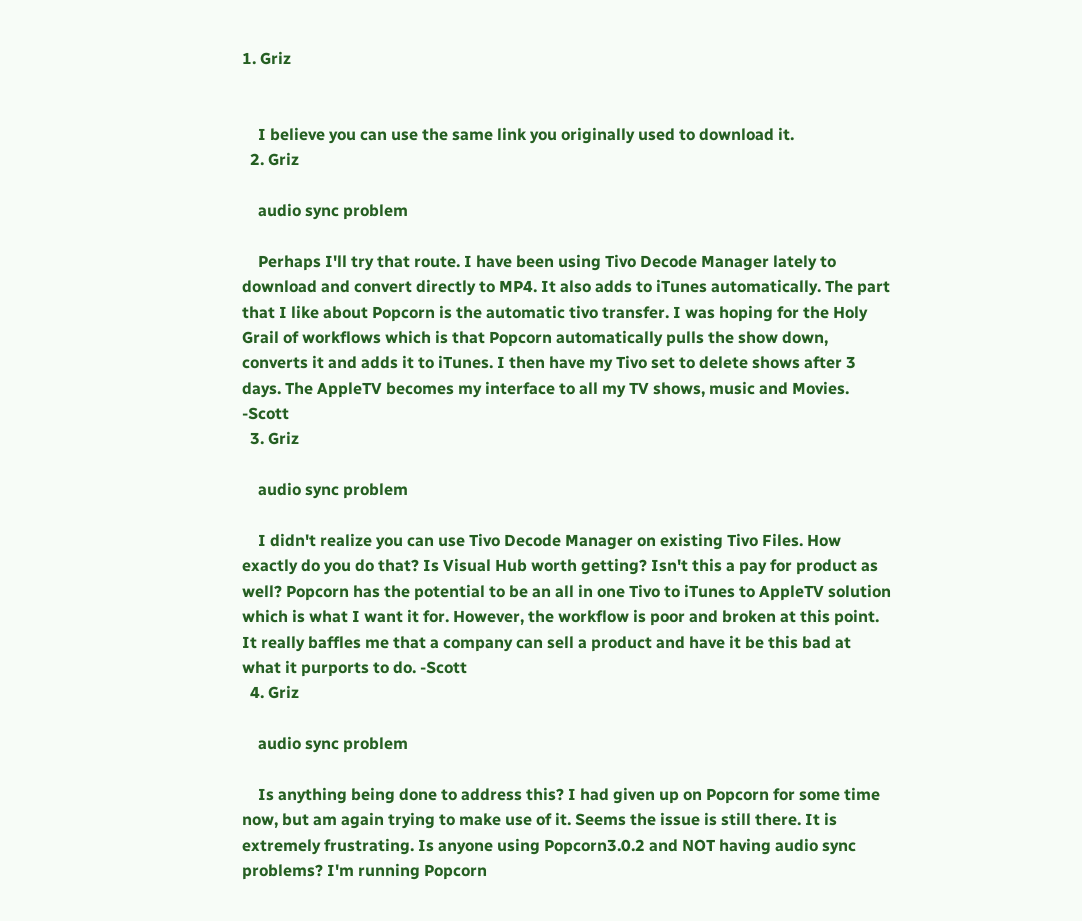1. Griz


    I believe you can use the same link you originally used to download it.
  2. Griz

    audio sync problem

    Perhaps I'll try that route. I have been using Tivo Decode Manager lately to download and convert directly to MP4. It also adds to iTunes automatically. The part that I like about Popcorn is the automatic tivo transfer. I was hoping for the Holy Grail of workflows which is that Popcorn automatically pulls the show down, converts it and adds it to iTunes. I then have my Tivo set to delete shows after 3 days. The AppleTV becomes my interface to all my TV shows, music and Movies. -Scott
  3. Griz

    audio sync problem

    I didn't realize you can use Tivo Decode Manager on existing Tivo Files. How exactly do you do that? Is Visual Hub worth getting? Isn't this a pay for product as well? Popcorn has the potential to be an all in one Tivo to iTunes to AppleTV solution which is what I want it for. However, the workflow is poor and broken at this point. It really baffles me that a company can sell a product and have it be this bad at what it purports to do. -Scott
  4. Griz

    audio sync problem

    Is anything being done to address this? I had given up on Popcorn for some time now, but am again trying to make use of it. Seems the issue is still there. It is extremely frustrating. Is anyone using Popcorn3.0.2 and NOT having audio sync problems? I'm running Popcorn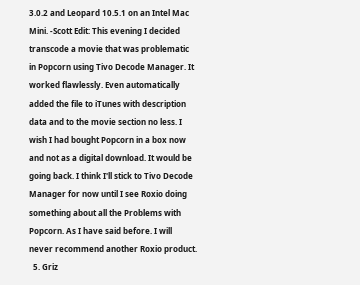3.0.2 and Leopard 10.5.1 on an Intel Mac Mini. -Scott Edit: This evening I decided transcode a movie that was problematic in Popcorn using Tivo Decode Manager. It worked flawlessly. Even automatically added the file to iTunes with description data and to the movie section no less. I wish I had bought Popcorn in a box now and not as a digital download. It would be going back. I think I'll stick to Tivo Decode Manager for now until I see Roxio doing something about all the Problems with Popcorn. As I have said before. I will never recommend another Roxio product.
  5. Griz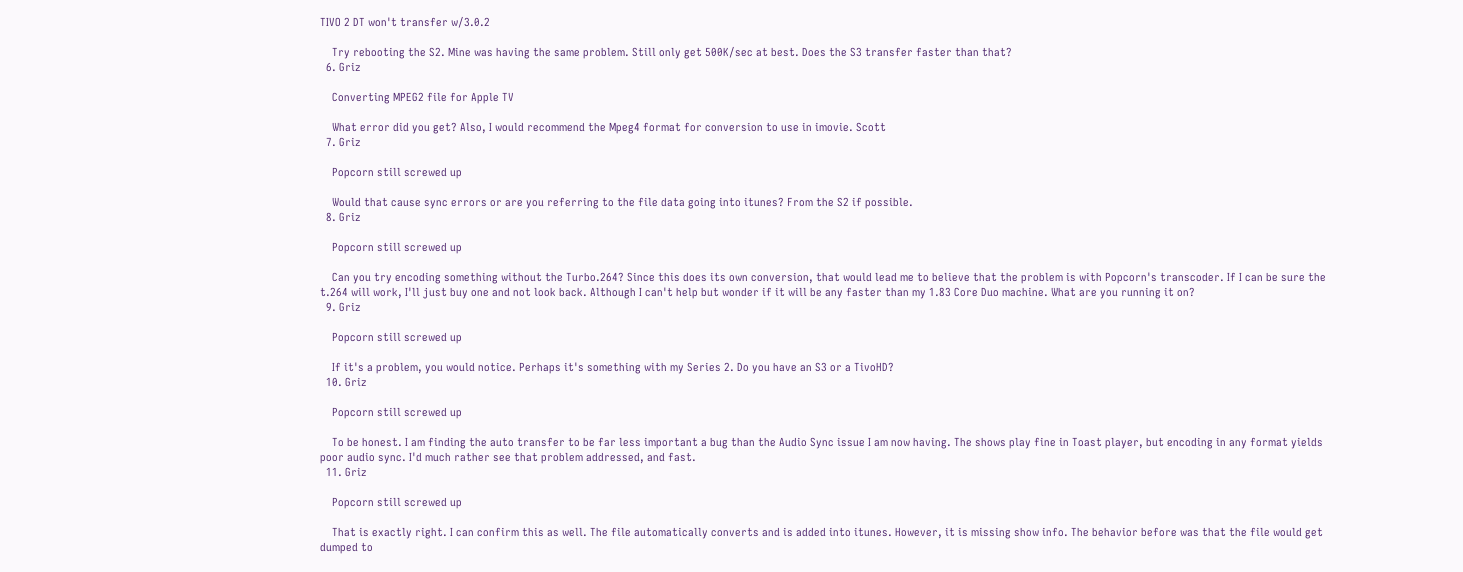TIVO 2 DT won't transfer w/3.0.2

    Try rebooting the S2. Mine was having the same problem. Still only get 500K/sec at best. Does the S3 transfer faster than that?
  6. Griz

    Converting MPEG2 file for Apple TV

    What error did you get? Also, I would recommend the Mpeg4 format for conversion to use in imovie. Scott
  7. Griz

    Popcorn still screwed up

    Would that cause sync errors or are you referring to the file data going into itunes? From the S2 if possible.
  8. Griz

    Popcorn still screwed up

    Can you try encoding something without the Turbo.264? Since this does its own conversion, that would lead me to believe that the problem is with Popcorn's transcoder. If I can be sure the t.264 will work, I'll just buy one and not look back. Although I can't help but wonder if it will be any faster than my 1.83 Core Duo machine. What are you running it on?
  9. Griz

    Popcorn still screwed up

    If it's a problem, you would notice. Perhaps it's something with my Series 2. Do you have an S3 or a TivoHD?
  10. Griz

    Popcorn still screwed up

    To be honest. I am finding the auto transfer to be far less important a bug than the Audio Sync issue I am now having. The shows play fine in Toast player, but encoding in any format yields poor audio sync. I'd much rather see that problem addressed, and fast.
  11. Griz

    Popcorn still screwed up

    That is exactly right. I can confirm this as well. The file automatically converts and is added into itunes. However, it is missing show info. The behavior before was that the file would get dumped to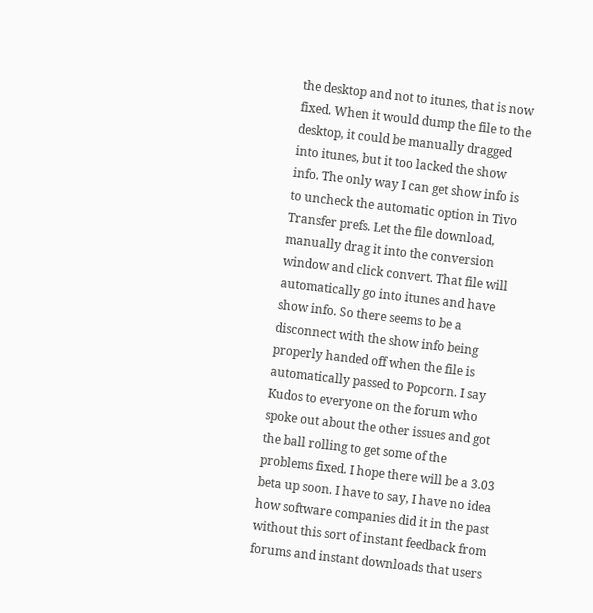the desktop and not to itunes, that is now fixed. When it would dump the file to the desktop, it could be manually dragged into itunes, but it too lacked the show info. The only way I can get show info is to uncheck the automatic option in Tivo Transfer prefs. Let the file download, manually drag it into the conversion window and click convert. That file will automatically go into itunes and have show info. So there seems to be a disconnect with the show info being properly handed off when the file is automatically passed to Popcorn. I say Kudos to everyone on the forum who spoke out about the other issues and got the ball rolling to get some of the problems fixed. I hope there will be a 3.03 beta up soon. I have to say, I have no idea how software companies did it in the past without this sort of instant feedback from forums and instant downloads that users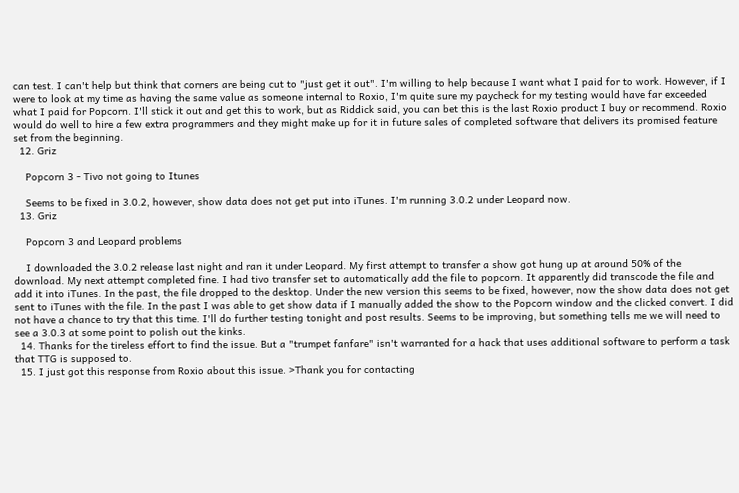can test. I can't help but think that corners are being cut to "just get it out". I'm willing to help because I want what I paid for to work. However, if I were to look at my time as having the same value as someone internal to Roxio, I'm quite sure my paycheck for my testing would have far exceeded what I paid for Popcorn. I'll stick it out and get this to work, but as Riddick said, you can bet this is the last Roxio product I buy or recommend. Roxio would do well to hire a few extra programmers and they might make up for it in future sales of completed software that delivers its promised feature set from the beginning.
  12. Griz

    Popcorn 3 - Tivo not going to Itunes

    Seems to be fixed in 3.0.2, however, show data does not get put into iTunes. I'm running 3.0.2 under Leopard now.
  13. Griz

    Popcorn 3 and Leopard problems

    I downloaded the 3.0.2 release last night and ran it under Leopard. My first attempt to transfer a show got hung up at around 50% of the download. My next attempt completed fine. I had tivo transfer set to automatically add the file to popcorn. It apparently did transcode the file and add it into iTunes. In the past, the file dropped to the desktop. Under the new version this seems to be fixed, however, now the show data does not get sent to iTunes with the file. In the past I was able to get show data if I manually added the show to the Popcorn window and the clicked convert. I did not have a chance to try that this time. I'll do further testing tonight and post results. Seems to be improving, but something tells me we will need to see a 3.0.3 at some point to polish out the kinks.
  14. Thanks for the tireless effort to find the issue. But a "trumpet fanfare" isn't warranted for a hack that uses additional software to perform a task that TTG is supposed to.
  15. I just got this response from Roxio about this issue. >Thank you for contacting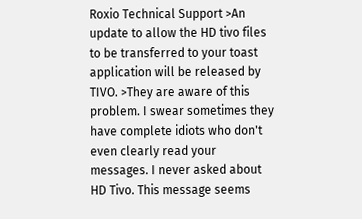Roxio Technical Support >An update to allow the HD tivo files to be transferred to your toast application will be released by TIVO. >They are aware of this problem. I swear sometimes they have complete idiots who don't even clearly read your messages. I never asked about HD Tivo. This message seems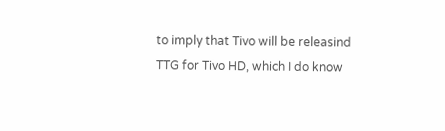to imply that Tivo will be releasind TTG for Tivo HD, which I do know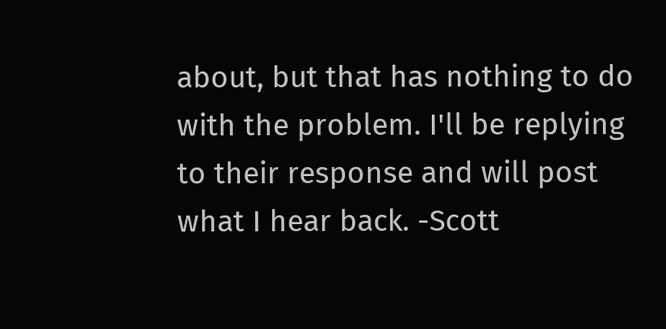about, but that has nothing to do with the problem. I'll be replying to their response and will post what I hear back. -Scott